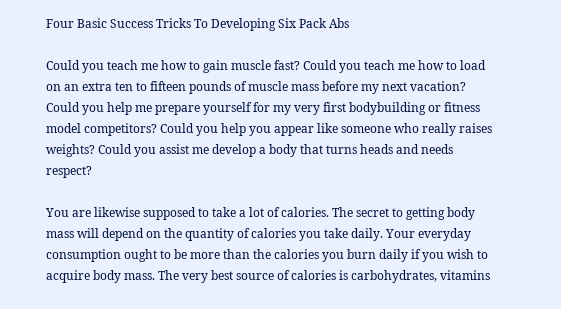Four Basic Success Tricks To Developing Six Pack Abs

Could you teach me how to gain muscle fast? Could you teach me how to load on an extra ten to fifteen pounds of muscle mass before my next vacation? Could you help me prepare yourself for my very first bodybuilding or fitness model competitors? Could you help you appear like someone who really raises weights? Could you assist me develop a body that turns heads and needs respect?

You are likewise supposed to take a lot of calories. The secret to getting body mass will depend on the quantity of calories you take daily. Your everyday consumption ought to be more than the calories you burn daily if you wish to acquire body mass. The very best source of calories is carbohydrates, vitamins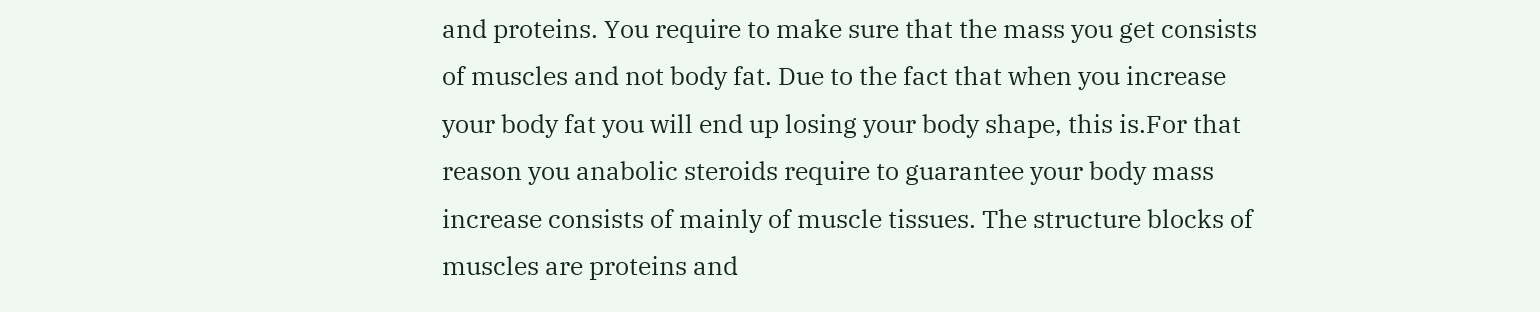and proteins. You require to make sure that the mass you get consists of muscles and not body fat. Due to the fact that when you increase your body fat you will end up losing your body shape, this is.For that reason you anabolic steroids require to guarantee your body mass increase consists of mainly of muscle tissues. The structure blocks of muscles are proteins and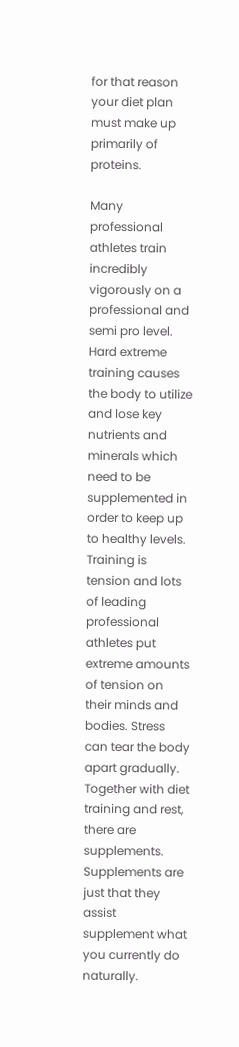for that reason your diet plan must make up primarily of proteins.

Many professional athletes train incredibly vigorously on a professional and semi pro level. Hard extreme training causes the body to utilize and lose key nutrients and minerals which need to be supplemented in order to keep up to healthy levels. Training is tension and lots of leading professional athletes put extreme amounts of tension on their minds and bodies. Stress can tear the body apart gradually. Together with diet training and rest, there are supplements. Supplements are just that they assist supplement what you currently do naturally.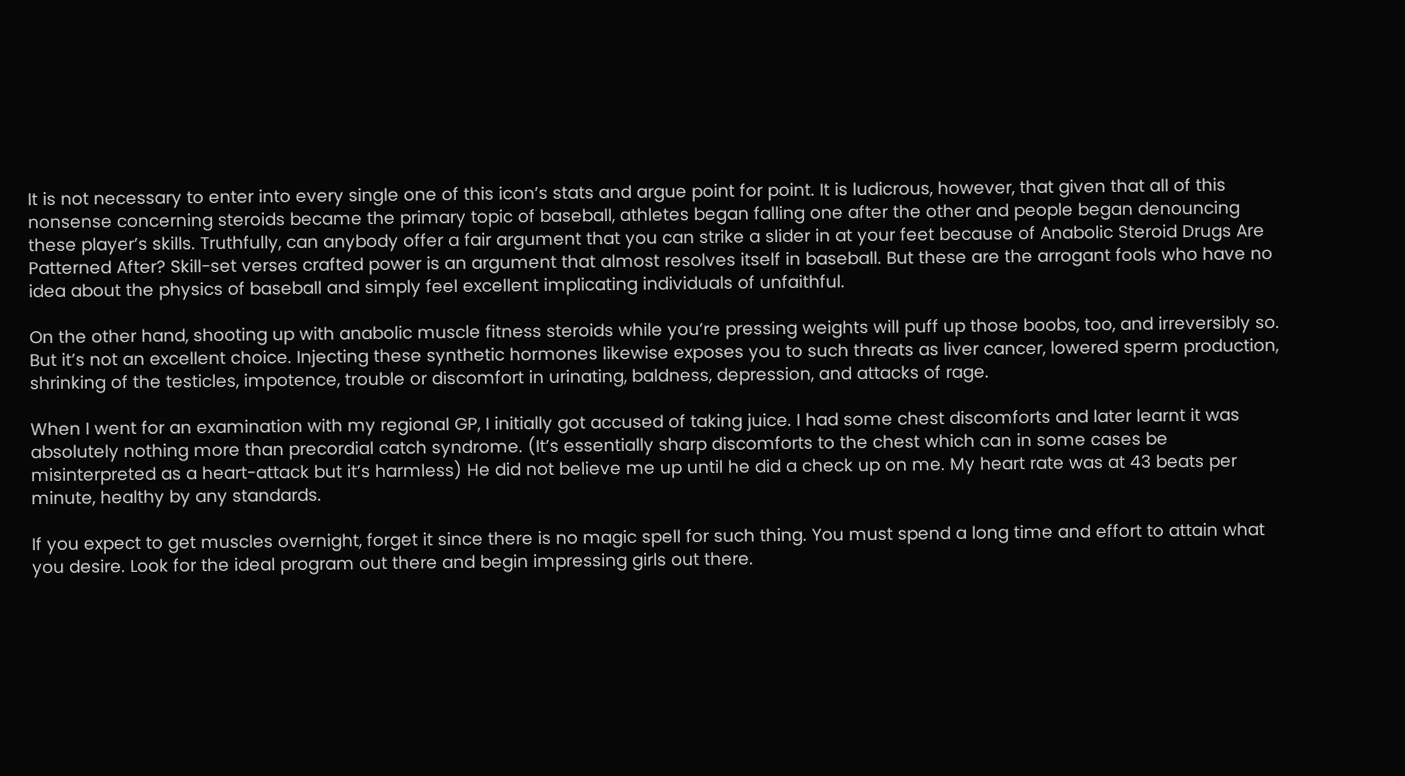It is not necessary to enter into every single one of this icon’s stats and argue point for point. It is ludicrous, however, that given that all of this nonsense concerning steroids became the primary topic of baseball, athletes began falling one after the other and people began denouncing these player’s skills. Truthfully, can anybody offer a fair argument that you can strike a slider in at your feet because of Anabolic Steroid Drugs Are Patterned After? Skill-set verses crafted power is an argument that almost resolves itself in baseball. But these are the arrogant fools who have no idea about the physics of baseball and simply feel excellent implicating individuals of unfaithful.

On the other hand, shooting up with anabolic muscle fitness steroids while you’re pressing weights will puff up those boobs, too, and irreversibly so. But it’s not an excellent choice. Injecting these synthetic hormones likewise exposes you to such threats as liver cancer, lowered sperm production, shrinking of the testicles, impotence, trouble or discomfort in urinating, baldness, depression, and attacks of rage.

When I went for an examination with my regional GP, I initially got accused of taking juice. I had some chest discomforts and later learnt it was absolutely nothing more than precordial catch syndrome. (It’s essentially sharp discomforts to the chest which can in some cases be misinterpreted as a heart-attack but it’s harmless) He did not believe me up until he did a check up on me. My heart rate was at 43 beats per minute, healthy by any standards.

If you expect to get muscles overnight, forget it since there is no magic spell for such thing. You must spend a long time and effort to attain what you desire. Look for the ideal program out there and begin impressing girls out there.